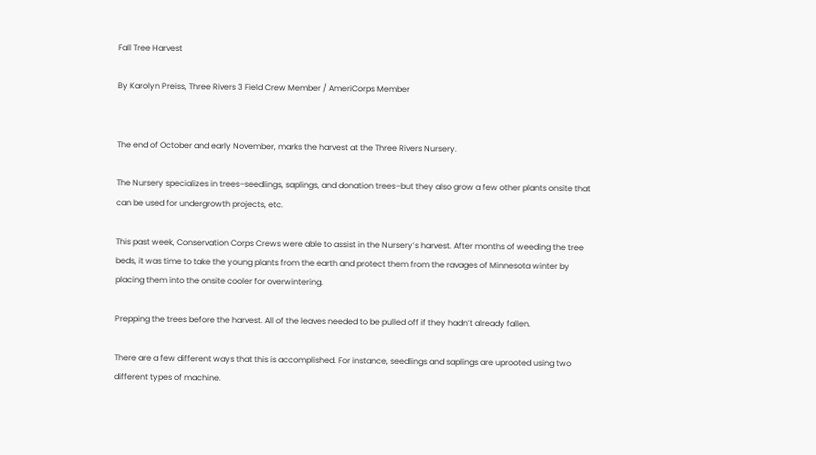Fall Tree Harvest

By Karolyn Preiss, Three Rivers 3 Field Crew Member / AmeriCorps Member


The end of October and early November, marks the harvest at the Three Rivers Nursery.

The Nursery specializes in trees–seedlings, saplings, and donation trees–but they also grow a few other plants onsite that can be used for undergrowth projects, etc.

This past week, Conservation Corps Crews were able to assist in the Nursery’s harvest. After months of weeding the tree beds, it was time to take the young plants from the earth and protect them from the ravages of Minnesota winter by placing them into the onsite cooler for overwintering.

Prepping the trees before the harvest. All of the leaves needed to be pulled off if they hadn’t already fallen.

There are a few different ways that this is accomplished. For instance, seedlings and saplings are uprooted using two different types of machine.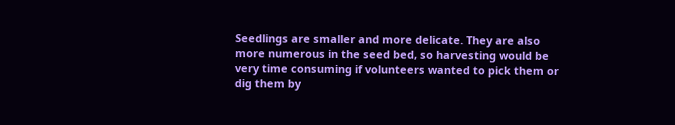Seedlings are smaller and more delicate. They are also more numerous in the seed bed, so harvesting would be very time consuming if volunteers wanted to pick them or dig them by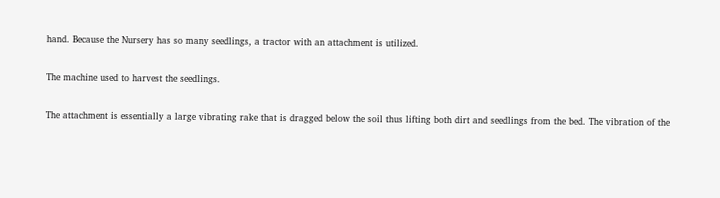hand. Because the Nursery has so many seedlings, a tractor with an attachment is utilized.

The machine used to harvest the seedlings.

The attachment is essentially a large vibrating rake that is dragged below the soil thus lifting both dirt and seedlings from the bed. The vibration of the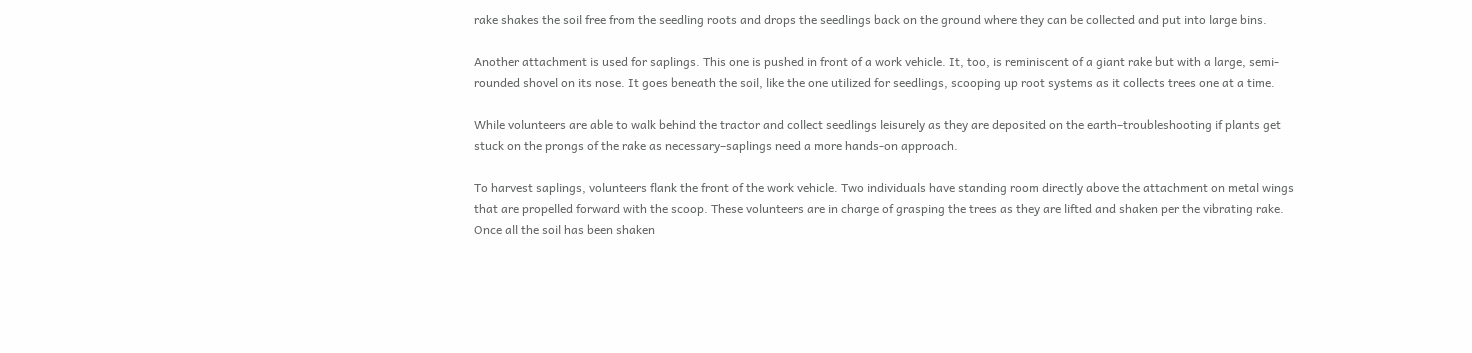rake shakes the soil free from the seedling roots and drops the seedlings back on the ground where they can be collected and put into large bins.

Another attachment is used for saplings. This one is pushed in front of a work vehicle. It, too, is reminiscent of a giant rake but with a large, semi-rounded shovel on its nose. It goes beneath the soil, like the one utilized for seedlings, scooping up root systems as it collects trees one at a time.

While volunteers are able to walk behind the tractor and collect seedlings leisurely as they are deposited on the earth–troubleshooting if plants get stuck on the prongs of the rake as necessary–saplings need a more hands-on approach.

To harvest saplings, volunteers flank the front of the work vehicle. Two individuals have standing room directly above the attachment on metal wings that are propelled forward with the scoop. These volunteers are in charge of grasping the trees as they are lifted and shaken per the vibrating rake. Once all the soil has been shaken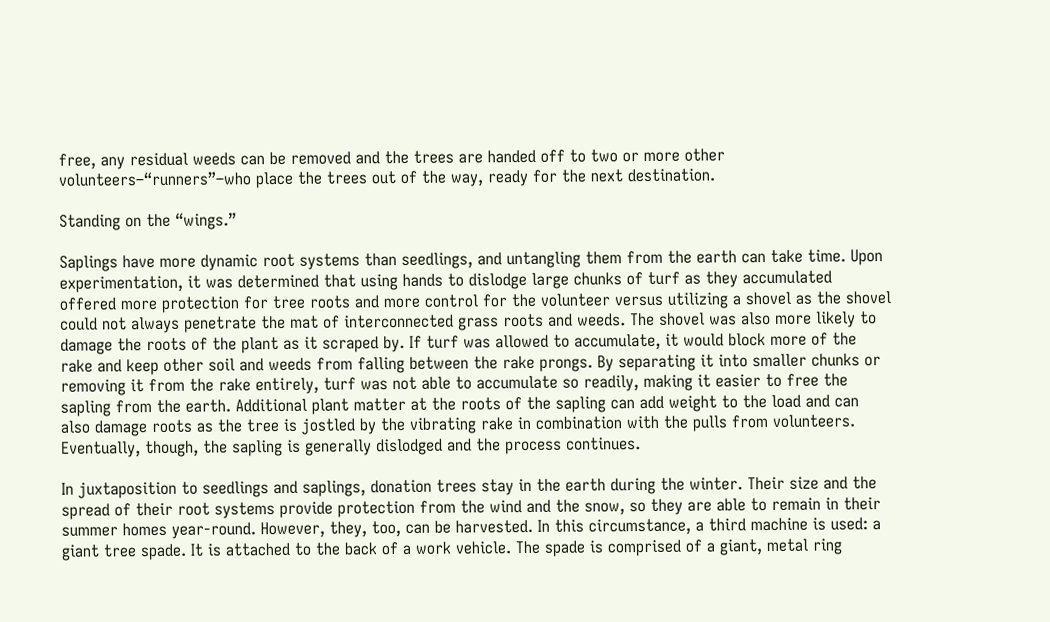free, any residual weeds can be removed and the trees are handed off to two or more other volunteers–“runners”–who place the trees out of the way, ready for the next destination.

Standing on the “wings.”

Saplings have more dynamic root systems than seedlings, and untangling them from the earth can take time. Upon experimentation, it was determined that using hands to dislodge large chunks of turf as they accumulated offered more protection for tree roots and more control for the volunteer versus utilizing a shovel as the shovel could not always penetrate the mat of interconnected grass roots and weeds. The shovel was also more likely to damage the roots of the plant as it scraped by. If turf was allowed to accumulate, it would block more of the rake and keep other soil and weeds from falling between the rake prongs. By separating it into smaller chunks or removing it from the rake entirely, turf was not able to accumulate so readily, making it easier to free the sapling from the earth. Additional plant matter at the roots of the sapling can add weight to the load and can also damage roots as the tree is jostled by the vibrating rake in combination with the pulls from volunteers. Eventually, though, the sapling is generally dislodged and the process continues.

In juxtaposition to seedlings and saplings, donation trees stay in the earth during the winter. Their size and the spread of their root systems provide protection from the wind and the snow, so they are able to remain in their summer homes year-round. However, they, too, can be harvested. In this circumstance, a third machine is used: a giant tree spade. It is attached to the back of a work vehicle. The spade is comprised of a giant, metal ring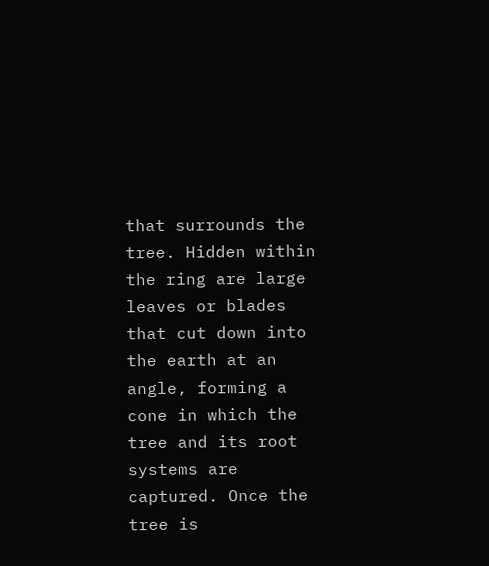that surrounds the tree. Hidden within the ring are large leaves or blades that cut down into the earth at an angle, forming a cone in which the tree and its root systems are captured. Once the tree is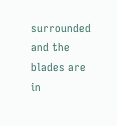surrounded and the blades are in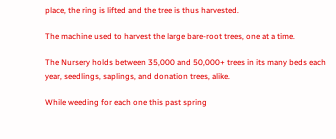place, the ring is lifted and the tree is thus harvested.

The machine used to harvest the large bare-root trees, one at a time.

The Nursery holds between 35,000 and 50,000+ trees in its many beds each year, seedlings, saplings, and donation trees, alike.

While weeding for each one this past spring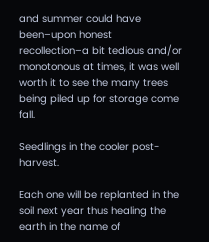and summer could have been–upon honest recollection–a bit tedious and/or monotonous at times, it was well worth it to see the many trees being piled up for storage come fall.

Seedlings in the cooler post-harvest.

Each one will be replanted in the soil next year thus healing the earth in the name of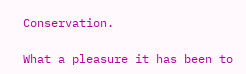Conservation.

What a pleasure it has been to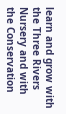learn and grow with the Three Rivers Nursery and with the Conservation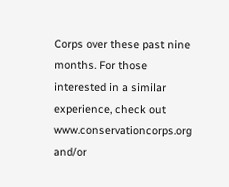Corps over these past nine months. For those interested in a similar experience, check out www.conservationcorps.org and/or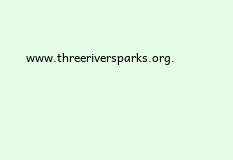www.threeriversparks.org.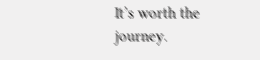It’s worth the journey.